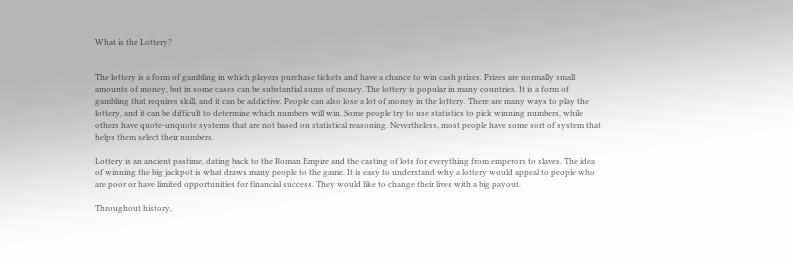What is the Lottery?


The lottery is a form of gambling in which players purchase tickets and have a chance to win cash prizes. Prizes are normally small amounts of money, but in some cases can be substantial sums of money. The lottery is popular in many countries. It is a form of gambling that requires skill, and it can be addictive. People can also lose a lot of money in the lottery. There are many ways to play the lottery, and it can be difficult to determine which numbers will win. Some people try to use statistics to pick winning numbers, while others have quote-unquote systems that are not based on statistical reasoning. Nevertheless, most people have some sort of system that helps them select their numbers.

Lottery is an ancient pastime, dating back to the Roman Empire and the casting of lots for everything from emperors to slaves. The idea of winning the big jackpot is what draws many people to the game. It is easy to understand why a lottery would appeal to people who are poor or have limited opportunities for financial success. They would like to change their lives with a big payout.

Throughout history,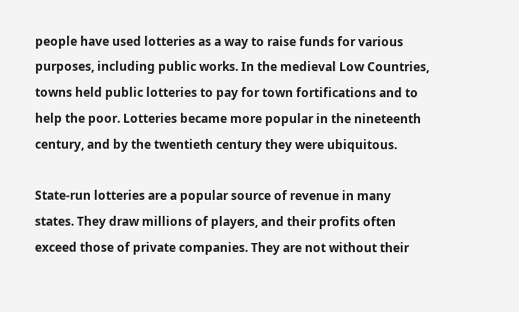people have used lotteries as a way to raise funds for various purposes, including public works. In the medieval Low Countries, towns held public lotteries to pay for town fortifications and to help the poor. Lotteries became more popular in the nineteenth century, and by the twentieth century they were ubiquitous.

State-run lotteries are a popular source of revenue in many states. They draw millions of players, and their profits often exceed those of private companies. They are not without their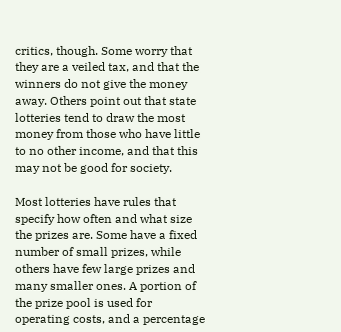critics, though. Some worry that they are a veiled tax, and that the winners do not give the money away. Others point out that state lotteries tend to draw the most money from those who have little to no other income, and that this may not be good for society.

Most lotteries have rules that specify how often and what size the prizes are. Some have a fixed number of small prizes, while others have few large prizes and many smaller ones. A portion of the prize pool is used for operating costs, and a percentage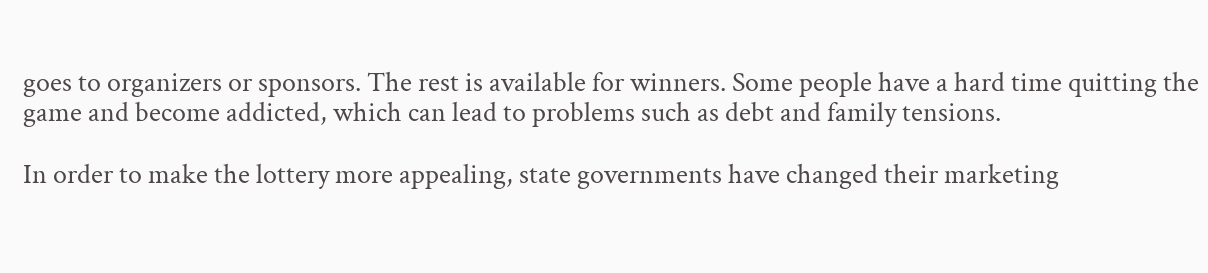goes to organizers or sponsors. The rest is available for winners. Some people have a hard time quitting the game and become addicted, which can lead to problems such as debt and family tensions.

In order to make the lottery more appealing, state governments have changed their marketing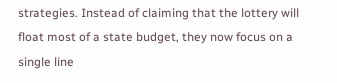strategies. Instead of claiming that the lottery will float most of a state budget, they now focus on a single line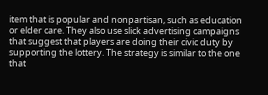item that is popular and nonpartisan, such as education or elder care. They also use slick advertising campaigns that suggest that players are doing their civic duty by supporting the lottery. The strategy is similar to the one that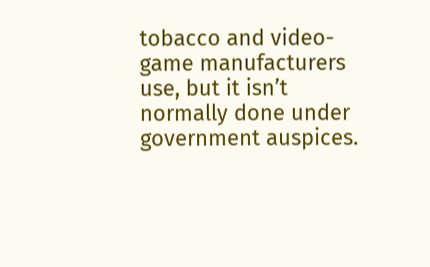tobacco and video-game manufacturers use, but it isn’t normally done under government auspices.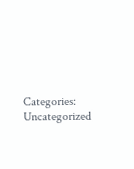Categories: Uncategorized